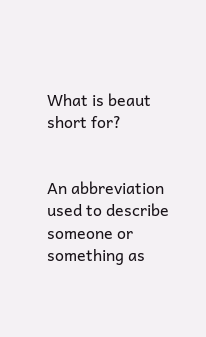What is beaut short for?


An abbreviation used to describe someone or something as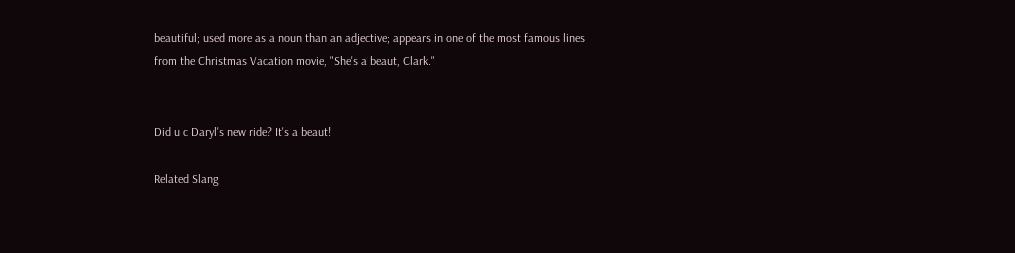beautiful; used more as a noun than an adjective; appears in one of the most famous lines from the Christmas Vacation movie, "She's a beaut, Clark."


Did u c Daryl's new ride? It's a beaut!

Related Slang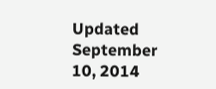Updated September 10, 2014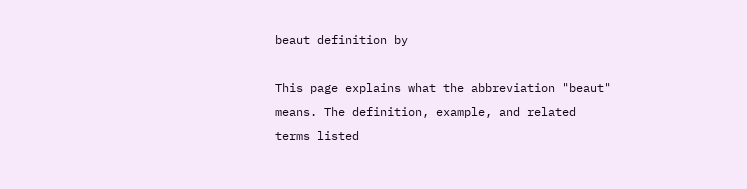beaut definition by

This page explains what the abbreviation "beaut" means. The definition, example, and related terms listed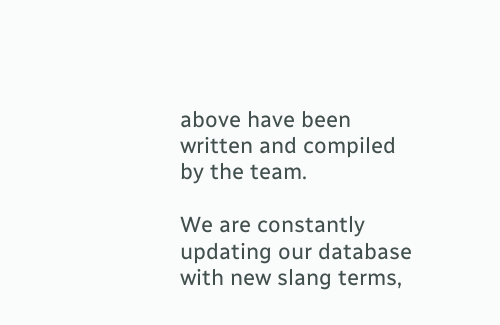above have been written and compiled by the team.

We are constantly updating our database with new slang terms,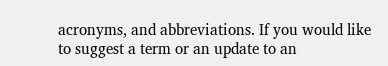acronyms, and abbreviations. If you would like to suggest a term or an update to an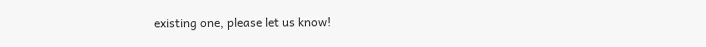existing one, please let us know!